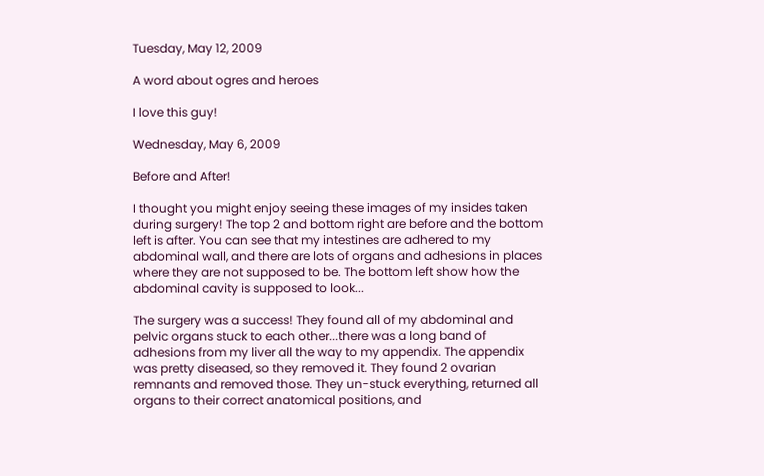Tuesday, May 12, 2009

A word about ogres and heroes

I love this guy!

Wednesday, May 6, 2009

Before and After!

I thought you might enjoy seeing these images of my insides taken during surgery! The top 2 and bottom right are before and the bottom left is after. You can see that my intestines are adhered to my abdominal wall, and there are lots of organs and adhesions in places where they are not supposed to be. The bottom left show how the abdominal cavity is supposed to look...

The surgery was a success! They found all of my abdominal and pelvic organs stuck to each other...there was a long band of adhesions from my liver all the way to my appendix. The appendix was pretty diseased, so they removed it. They found 2 ovarian remnants and removed those. They un-stuck everything, returned all organs to their correct anatomical positions, and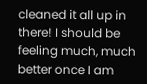cleaned it all up in there! I should be feeling much, much better once I am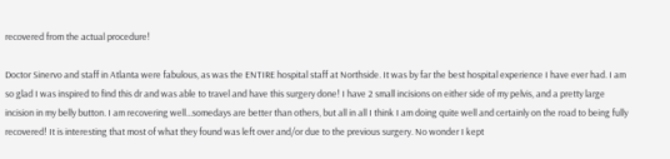recovered from the actual procedure!

Doctor Sinervo and staff in Atlanta were fabulous, as was the ENTIRE hospital staff at Northside. It was by far the best hospital experience I have ever had. I am so glad I was inspired to find this dr and was able to travel and have this surgery done! I have 2 small incisions on either side of my pelvis, and a pretty large incision in my belly button. I am recovering well...somedays are better than others, but all in all I think I am doing quite well and certainly on the road to being fully recovered! It is interesting that most of what they found was left over and/or due to the previous surgery. No wonder I kept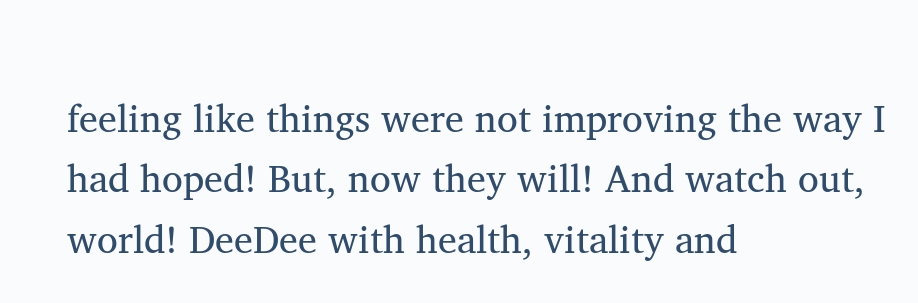feeling like things were not improving the way I had hoped! But, now they will! And watch out, world! DeeDee with health, vitality and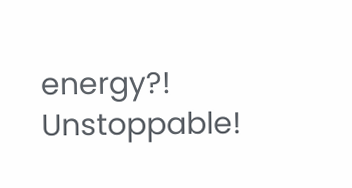energy?! Unstoppable!